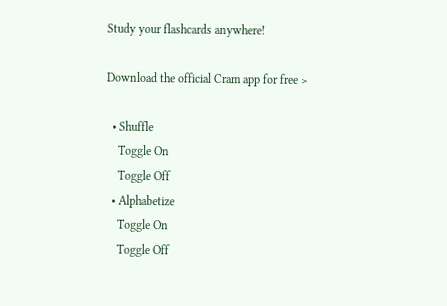Study your flashcards anywhere!

Download the official Cram app for free >

  • Shuffle
    Toggle On
    Toggle Off
  • Alphabetize
    Toggle On
    Toggle Off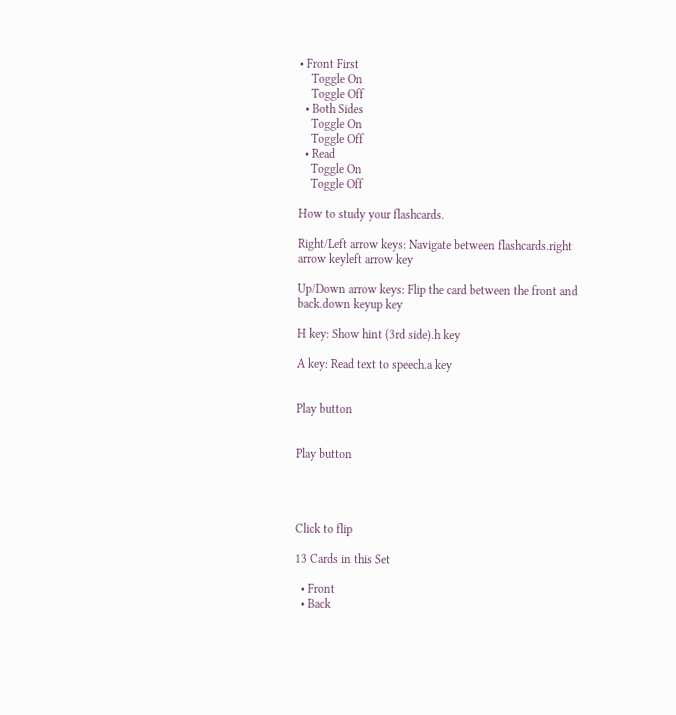• Front First
    Toggle On
    Toggle Off
  • Both Sides
    Toggle On
    Toggle Off
  • Read
    Toggle On
    Toggle Off

How to study your flashcards.

Right/Left arrow keys: Navigate between flashcards.right arrow keyleft arrow key

Up/Down arrow keys: Flip the card between the front and back.down keyup key

H key: Show hint (3rd side).h key

A key: Read text to speech.a key


Play button


Play button




Click to flip

13 Cards in this Set

  • Front
  • Back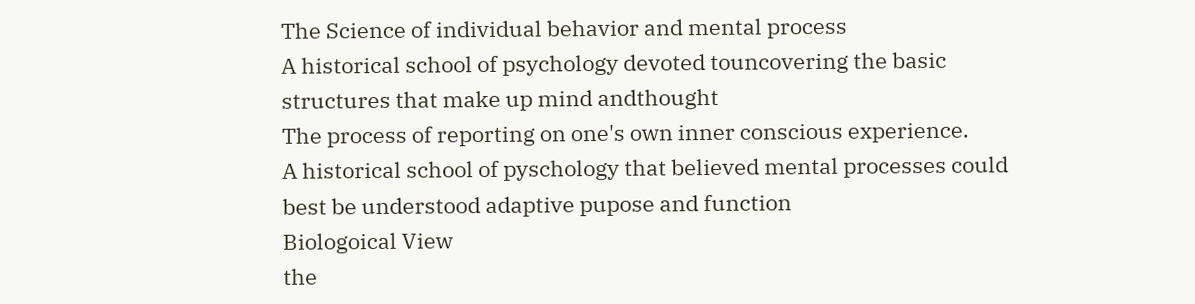The Science of individual behavior and mental process
A historical school of psychology devoted touncovering the basic structures that make up mind andthought
The process of reporting on one's own inner conscious experience.
A historical school of pyschology that believed mental processes could best be understood adaptive pupose and function
Biologoical View
the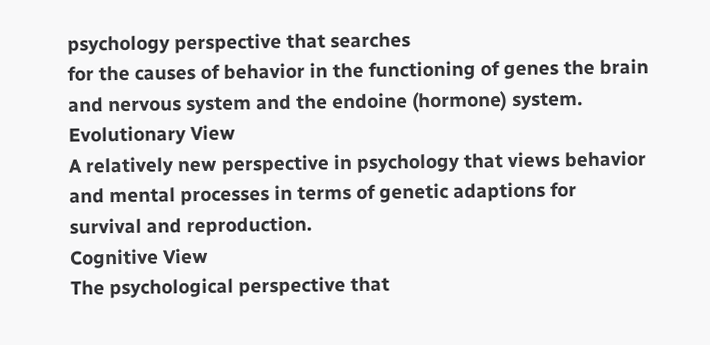psychology perspective that searches
for the causes of behavior in the functioning of genes the brain and nervous system and the endoine (hormone) system.
Evolutionary View
A relatively new perspective in psychology that views behavior and mental processes in terms of genetic adaptions for survival and reproduction.
Cognitive View
The psychological perspective that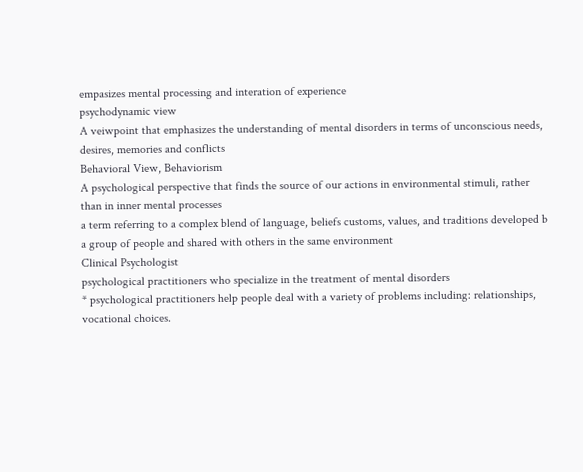empasizes mental processing and interation of experience
psychodynamic view
A veiwpoint that emphasizes the understanding of mental disorders in terms of unconscious needs, desires, memories and conflicts
Behavioral View, Behaviorism
A psychological perspective that finds the source of our actions in environmental stimuli, rather than in inner mental processes
a term referring to a complex blend of language, beliefs customs, values, and traditions developed b a group of people and shared with others in the same environment
Clinical Psychologist
psychological practitioners who specialize in the treatment of mental disorders
* psychological practitioners help people deal with a variety of problems including: relationships, vocational choices.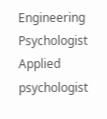Engineering Psychologist
Applied psychologist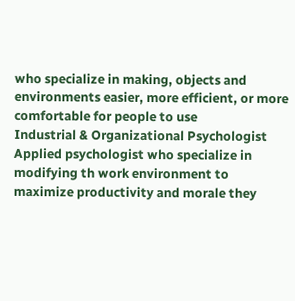who specialize in making, objects and environments easier, more efficient, or more comfortable for people to use
Industrial & Organizational Psychologist
Applied psychologist who specialize in modifying th work environment to maximize productivity and morale they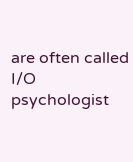are often called I/O psychologist